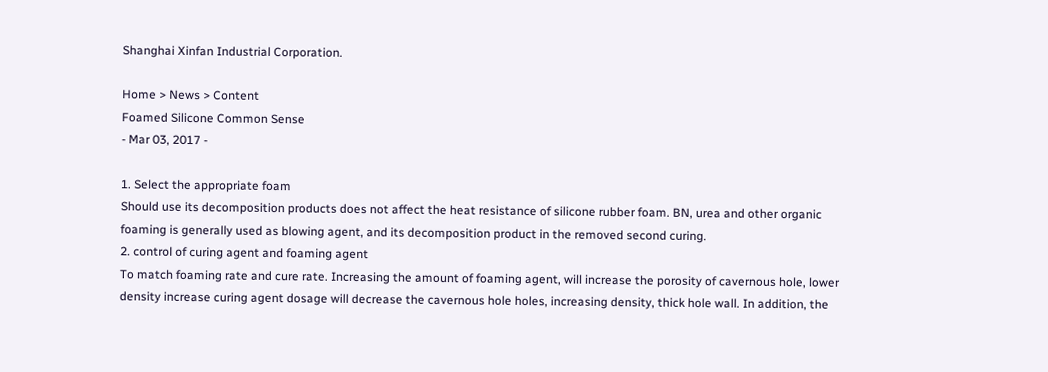Shanghai Xinfan Industrial Corporation.

Home > News > Content
Foamed Silicone Common Sense
- Mar 03, 2017 -

1. Select the appropriate foam
Should use its decomposition products does not affect the heat resistance of silicone rubber foam. BN, urea and other organic foaming is generally used as blowing agent, and its decomposition product in the removed second curing.
2. control of curing agent and foaming agent
To match foaming rate and cure rate. Increasing the amount of foaming agent, will increase the porosity of cavernous hole, lower density increase curing agent dosage will decrease the cavernous hole holes, increasing density, thick hole wall. In addition, the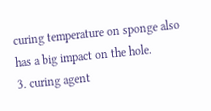curing temperature on sponge also has a big impact on the hole.
3. curing agent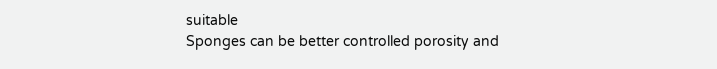suitable
Sponges can be better controlled porosity and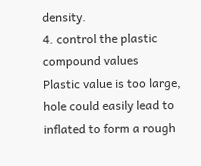density.
4. control the plastic compound values
Plastic value is too large, hole could easily lead to inflated to form a rough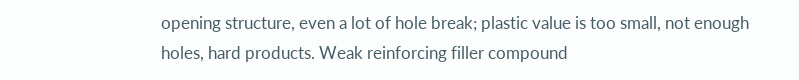opening structure, even a lot of hole break; plastic value is too small, not enough holes, hard products. Weak reinforcing filler compound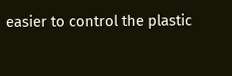easier to control the plastic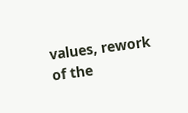values, rework of the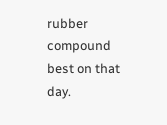rubber compound best on that day.